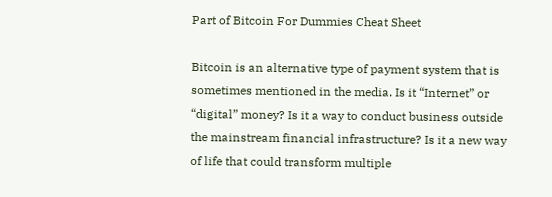Part of Bitcoin For Dummies Cheat Sheet

Bitcoin is an alternative type of payment system that is sometimes mentioned in the media. Is it “Internet” or “digital” money? Is it a way to conduct business outside the mainstream financial infrastructure? Is it a new way of life that could transform multiple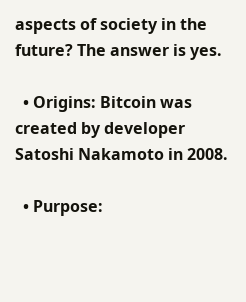aspects of society in the future? The answer is yes.

  • Origins: Bitcoin was created by developer Satoshi Nakamoto in 2008.

  • Purpose: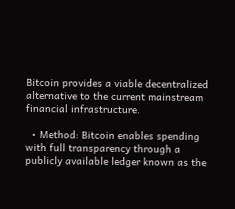Bitcoin provides a viable decentralized alternative to the current mainstream financial infrastructure.

  • Method: Bitcoin enables spending with full transparency through a publicly available ledger known as the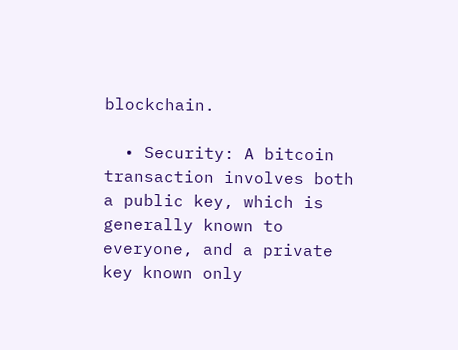blockchain.

  • Security: A bitcoin transaction involves both a public key, which is generally known to everyone, and a private key known only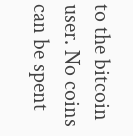to the bitcoin user. No coins can be spent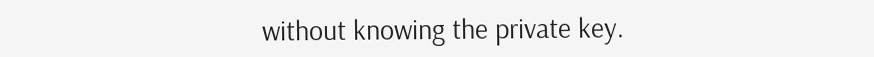without knowing the private key.